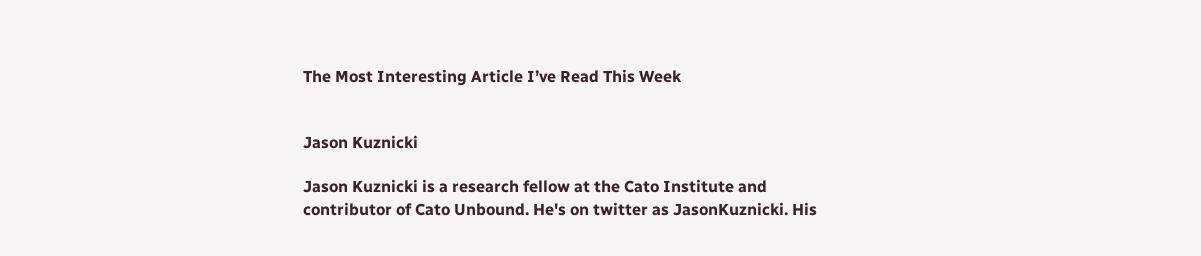The Most Interesting Article I’ve Read This Week


Jason Kuznicki

Jason Kuznicki is a research fellow at the Cato Institute and contributor of Cato Unbound. He's on twitter as JasonKuznicki. His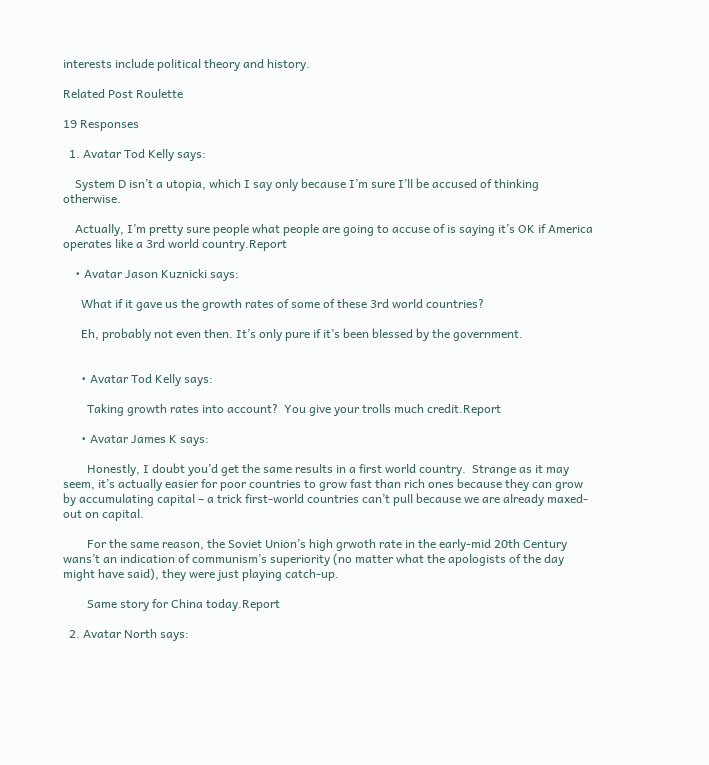interests include political theory and history.

Related Post Roulette

19 Responses

  1. Avatar Tod Kelly says:

    System D isn’t a utopia, which I say only because I’m sure I’ll be accused of thinking otherwise.

    Actually, I’m pretty sure people what people are going to accuse of is saying it’s OK if America operates like a 3rd world country.Report

    • Avatar Jason Kuznicki says:

      What if it gave us the growth rates of some of these 3rd world countries?

      Eh, probably not even then. It’s only pure if it’s been blessed by the government.


      • Avatar Tod Kelly says:

        Taking growth rates into account?  You give your trolls much credit.Report

      • Avatar James K says:

        Honestly, I doubt you’d get the same results in a first world country.  Strange as it may seem, it’s actually easier for poor countries to grow fast than rich ones because they can grow by accumulating capital – a trick first-world countries can’t pull because we are already maxed-out on capital.

        For the same reason, the Soviet Union’s high grwoth rate in the early-mid 20th Century wans’t an indication of communism’s superiority (no matter what the apologists of the day might have said), they were just playing catch-up.

        Same story for China today.Report

  2. Avatar North says: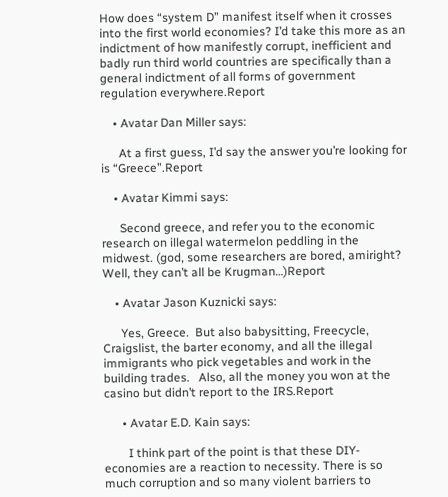How does “system D” manifest itself when it crosses into the first world economies? I’d take this more as an indictment of how manifestly corrupt, inefficient and badly run third world countries are specifically than a general indictment of all forms of government regulation everywhere.Report

    • Avatar Dan Miller says:

      At a first guess, I’d say the answer you’re looking for is “Greece”.Report

    • Avatar Kimmi says:

      Second greece, and refer you to the economic research on illegal watermelon peddling in the midwest. (god, some researchers are bored, amiright? Well, they can’t all be Krugman…)Report

    • Avatar Jason Kuznicki says:

      Yes, Greece.  But also babysitting, Freecycle, Craigslist, the barter economy, and all the illegal immigrants who pick vegetables and work in the building trades.   Also, all the money you won at the casino but didn’t report to the IRS.Report

      • Avatar E.D. Kain says:

        I think part of the point is that these DIY-economies are a reaction to necessity. There is so much corruption and so many violent barriers to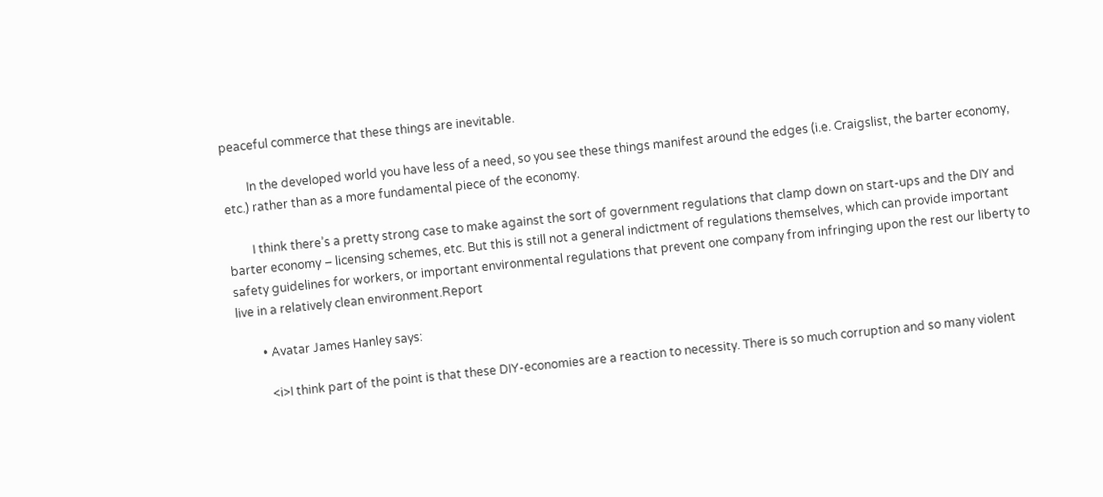peaceful commerce that these things are inevitable.

        In the developed world you have less of a need, so you see these things manifest around the edges (i.e. Craigslist, the barter economy, etc.) rather than as a more fundamental piece of the economy.

        I think there’s a pretty strong case to make against the sort of government regulations that clamp down on start-ups and the DIY and barter economy – licensing schemes, etc. But this is still not a general indictment of regulations themselves, which can provide important safety guidelines for workers, or important environmental regulations that prevent one company from infringing upon the rest our liberty to live in a relatively clean environment.Report

        • Avatar James Hanley says:

          <i>I think part of the point is that these DIY-economies are a reaction to necessity. There is so much corruption and so many violent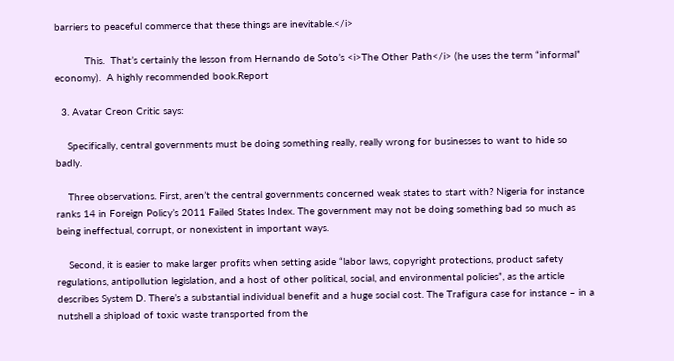barriers to peaceful commerce that these things are inevitable.</i>

          This.  That’s certainly the lesson from Hernando de Soto’s <i>The Other Path</i> (he uses the term “informal” economy).  A highly recommended book.Report

  3. Avatar Creon Critic says:

    Specifically, central governments must be doing something really, really wrong for businesses to want to hide so badly.

    Three observations. First, aren’t the central governments concerned weak states to start with? Nigeria for instance ranks 14 in Foreign Policy’s 2011 Failed States Index. The government may not be doing something bad so much as being ineffectual, corrupt, or nonexistent in important ways.

    Second, it is easier to make larger profits when setting aside “labor laws, copyright protections, product safety regulations, antipollution legislation, and a host of other political, social, and environmental policies”, as the article describes System D. There’s a substantial individual benefit and a huge social cost. The Trafigura case for instance – in a nutshell a shipload of toxic waste transported from the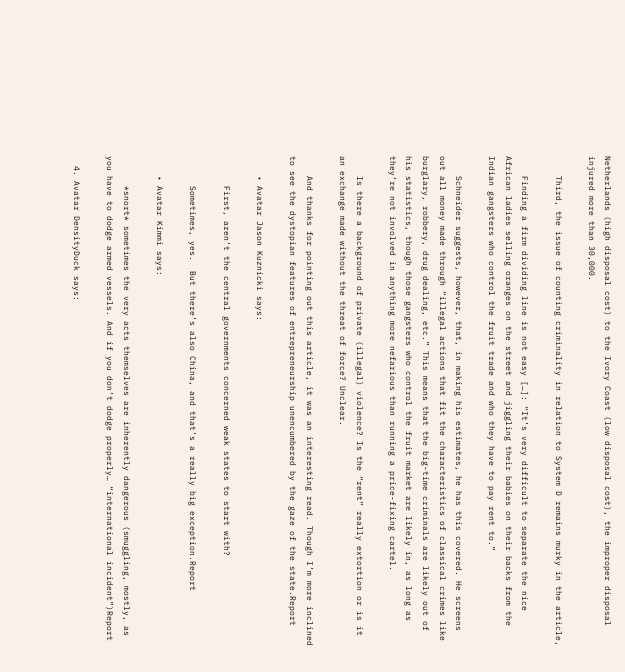Netherlands (high disposal cost) to the Ivory Coast (low disposal cost), the improper disposal injured more than 30,000.

    Third, the issue of counting criminality in relation to System D remains murky in the article,

    Finding a firm dividing line is not easy […]: “It’s very difficult to separate the nice African ladies selling oranges on the street and jiggling their babies on their backs from the Indian gangsters who control the fruit trade and who they have to pay rent to.”

    Schneider suggests, however, that, in making his estimates, he has this covered. He screens out all money made through “illegal actions that fit the characteristics of classical crimes like burglary, robbery, drug dealing, etc.” This means that the big-time criminals are likely out of his statistics, though those gangsters who control the fruit market are likely in, as long as they’re not involved in anything more nefarious than running a price-fixing cartel.

    Is there a background of private (illegal) violence? Is the “rent” really extortion or is it an exchange made without the threat of force? Unclear.

    And thanks for pointing out this article, it was an interesting read. Though I’m more inclined to see the dystopian features of entrepreneurship unencumbered by the gaze of the state.Report

    • Avatar Jason Kuznicki says:

      First, aren’t the central governments concerned weak states to start with?

      Sometimes, yes.  But there’s also China, and that’s a really big exception.Report

    • Avatar Kimmi says:

      *snort* sometimes the very acts themselves are inherently dangerous (smuggling, mostly, as you have to dodge armed vessels. And if you don’t dodge properly… “international incident”)Report

  4. Avatar DensityDuck says: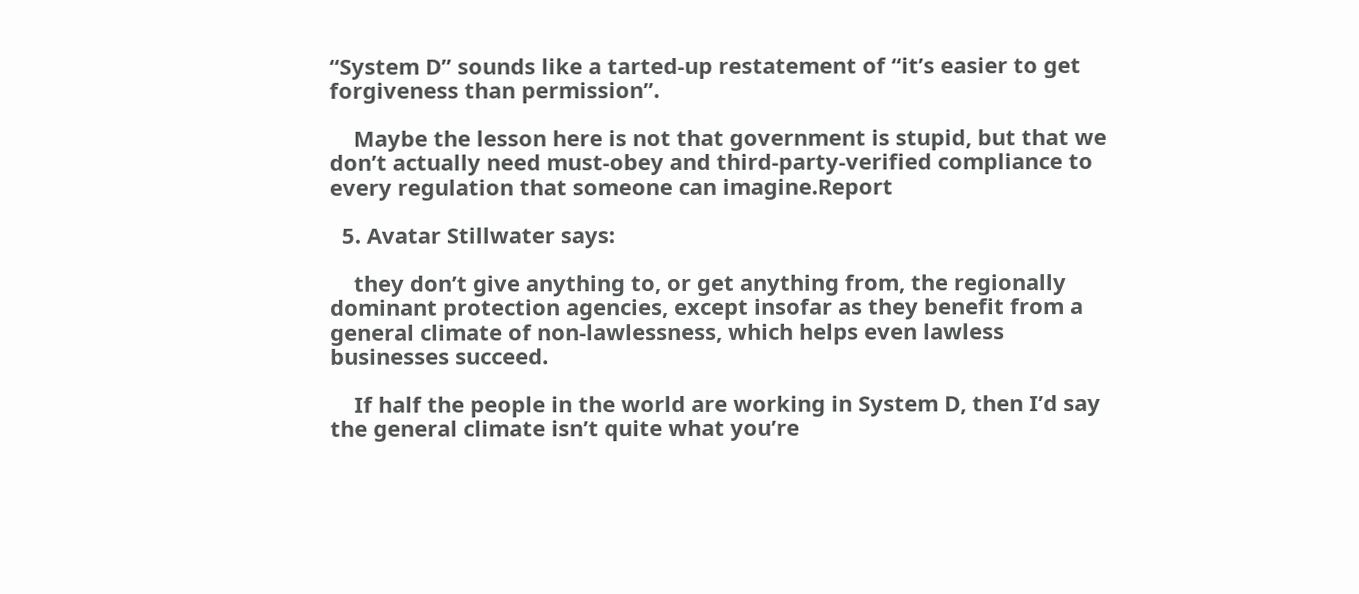“System D” sounds like a tarted-up restatement of “it’s easier to get forgiveness than permission”.

    Maybe the lesson here is not that government is stupid, but that we don’t actually need must-obey and third-party-verified compliance to every regulation that someone can imagine.Report

  5. Avatar Stillwater says:

    they don’t give anything to, or get anything from, the regionally dominant protection agencies, except insofar as they benefit from a general climate of non-lawlessness, which helps even lawless businesses succeed.

    If half the people in the world are working in System D, then I’d say the general climate isn’t quite what you’re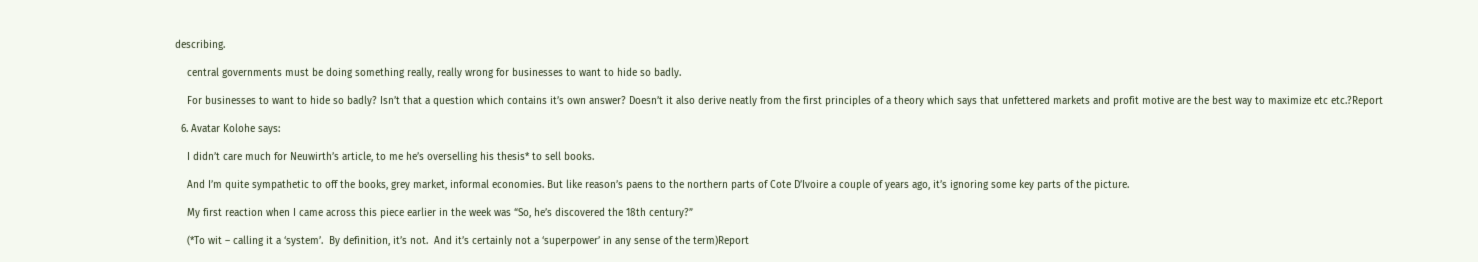describing.

    central governments must be doing something really, really wrong for businesses to want to hide so badly.

    For businesses to want to hide so badly? Isn’t that a question which contains it’s own answer? Doesn’t it also derive neatly from the first principles of a theory which says that unfettered markets and profit motive are the best way to maximize etc etc.?Report

  6. Avatar Kolohe says:

    I didn’t care much for Neuwirth’s article, to me he’s overselling his thesis* to sell books.

    And I’m quite sympathetic to off the books, grey market, informal economies. But like reason’s paens to the northern parts of Cote D’Ivoire a couple of years ago, it’s ignoring some key parts of the picture.

    My first reaction when I came across this piece earlier in the week was “So, he’s discovered the 18th century?”

    (*To wit – calling it a ‘system’.  By definition, it’s not.  And it’s certainly not a ‘superpower’ in any sense of the term)Report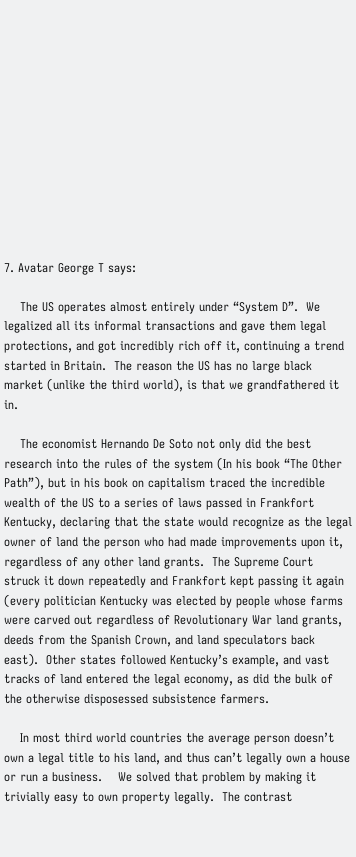7. Avatar George T says:

    The US operates almost entirely under “System D”.  We legalized all its informal transactions and gave them legal protections, and got incredibly rich off it, continuing a trend started in Britain.  The reason the US has no large black market (unlike the third world), is that we grandfathered it in.

    The economist Hernando De Soto not only did the best research into the rules of the system (In his book “The Other Path”), but in his book on capitalism traced the incredible wealth of the US to a series of laws passed in Frankfort Kentucky, declaring that the state would recognize as the legal owner of land the person who had made improvements upon it, regardless of any other land grants.  The Supreme Court struck it down repeatedly and Frankfort kept passing it again (every politician Kentucky was elected by people whose farms were carved out regardless of Revolutionary War land grants, deeds from the Spanish Crown, and land speculators back east).  Other states followed Kentucky’s example, and vast tracks of land entered the legal economy, as did the bulk of the otherwise disposessed subsistence farmers.

    In most third world countries the average person doesn’t own a legal title to his land, and thus can’t legally own a house or run a business.    We solved that problem by making it trivially easy to own property legally.  The contrast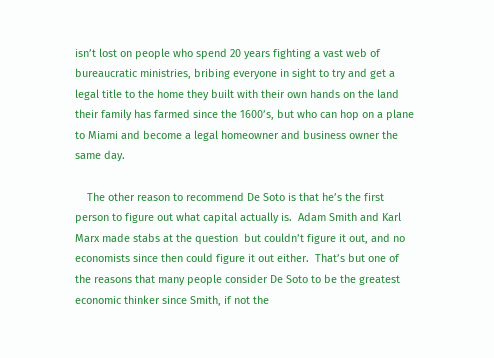isn’t lost on people who spend 20 years fighting a vast web of bureaucratic ministries, bribing everyone in sight to try and get a legal title to the home they built with their own hands on the land their family has farmed since the 1600’s, but who can hop on a plane to Miami and become a legal homeowner and business owner the same day.

    The other reason to recommend De Soto is that he’s the first person to figure out what capital actually is.  Adam Smith and Karl Marx made stabs at the question  but couldn’t figure it out, and no economists since then could figure it out either.  That’s but one of the reasons that many people consider De Soto to be the greatest economic thinker since Smith, if not the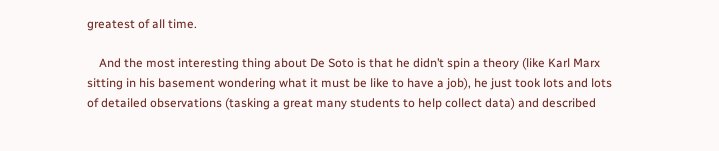greatest of all time.

    And the most interesting thing about De Soto is that he didn’t spin a theory (like Karl Marx sitting in his basement wondering what it must be like to have a job), he just took lots and lots of detailed observations (tasking a great many students to help collect data) and described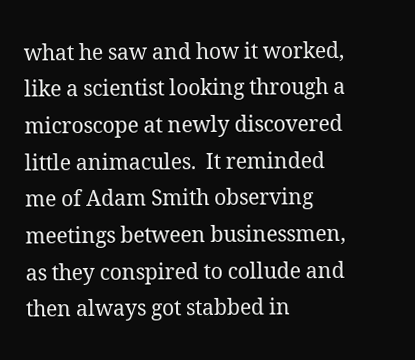what he saw and how it worked, like a scientist looking through a microscope at newly discovered little animacules.  It reminded me of Adam Smith observing meetings between businessmen, as they conspired to collude and then always got stabbed in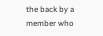the back by a member who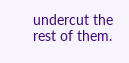undercut the rest of them.